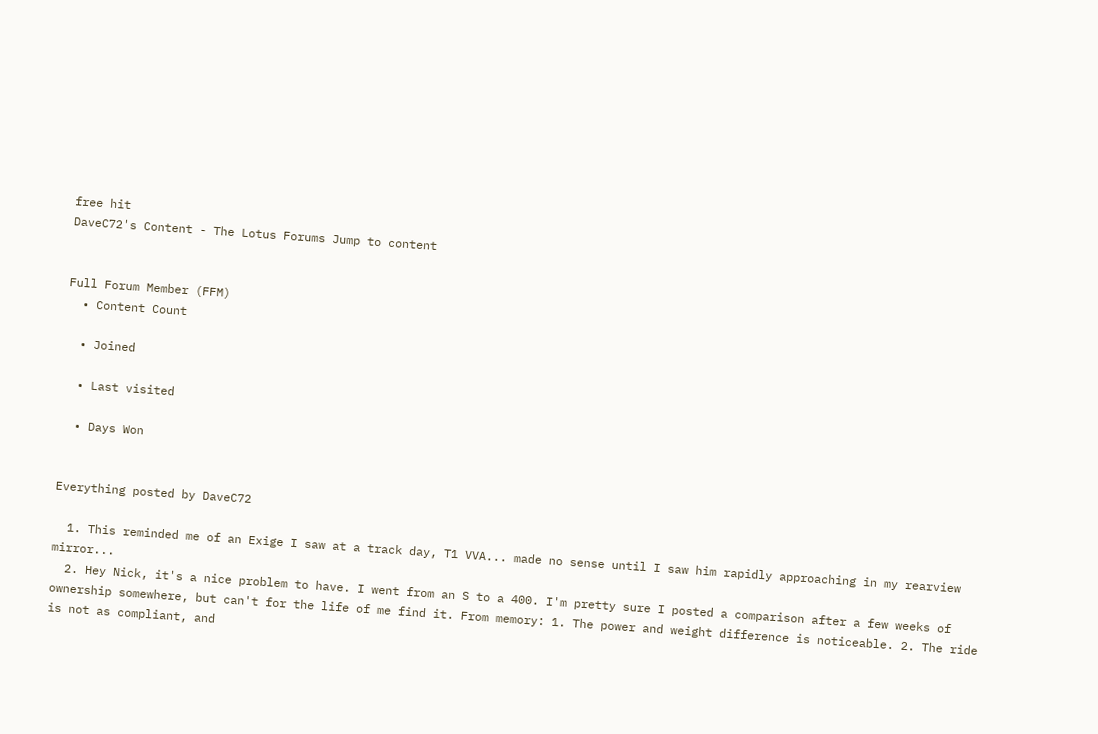free hit
DaveC72's Content - The Lotus Forums Jump to content


Full Forum Member (FFM)
  • Content Count

  • Joined

  • Last visited

  • Days Won


Everything posted by DaveC72

  1. This reminded me of an Exige I saw at a track day, T1 VVA... made no sense until I saw him rapidly approaching in my rearview mirror...
  2. Hey Nick, it's a nice problem to have. I went from an S to a 400. I'm pretty sure I posted a comparison after a few weeks of ownership somewhere, but can't for the life of me find it. From memory: 1. The power and weight difference is noticeable. 2. The ride is not as compliant, and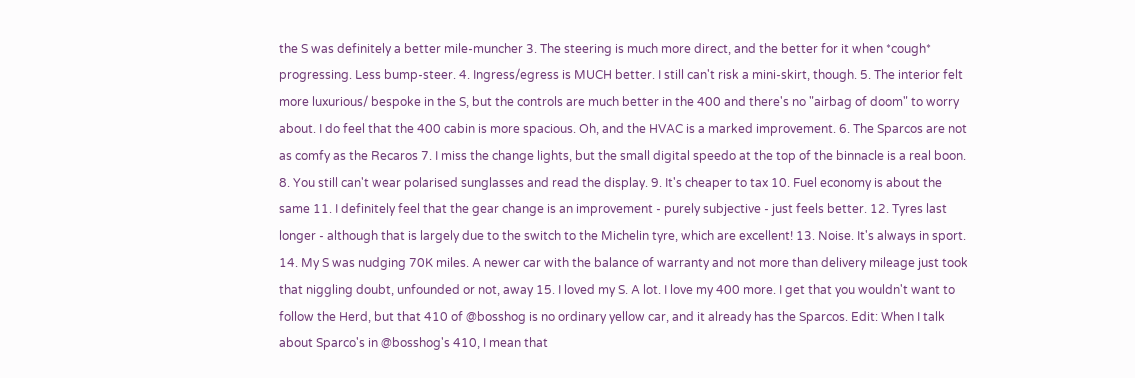the S was definitely a better mile-muncher 3. The steering is much more direct, and the better for it when *cough* progressing. Less bump-steer. 4. Ingress/egress is MUCH better. I still can't risk a mini-skirt, though. 5. The interior felt more luxurious/ bespoke in the S, but the controls are much better in the 400 and there's no "airbag of doom" to worry about. I do feel that the 400 cabin is more spacious. Oh, and the HVAC is a marked improvement. 6. The Sparcos are not as comfy as the Recaros 7. I miss the change lights, but the small digital speedo at the top of the binnacle is a real boon. 8. You still can't wear polarised sunglasses and read the display. 9. It's cheaper to tax 10. Fuel economy is about the same 11. I definitely feel that the gear change is an improvement - purely subjective - just feels better. 12. Tyres last longer - although that is largely due to the switch to the Michelin tyre, which are excellent! 13. Noise. It's always in sport. 14. My S was nudging 70K miles. A newer car with the balance of warranty and not more than delivery mileage just took that niggling doubt, unfounded or not, away 15. I loved my S. A lot. I love my 400 more. I get that you wouldn't want to follow the Herd, but that 410 of @bosshog is no ordinary yellow car, and it already has the Sparcos. Edit: When I talk about Sparco's in @bosshog's 410, I mean that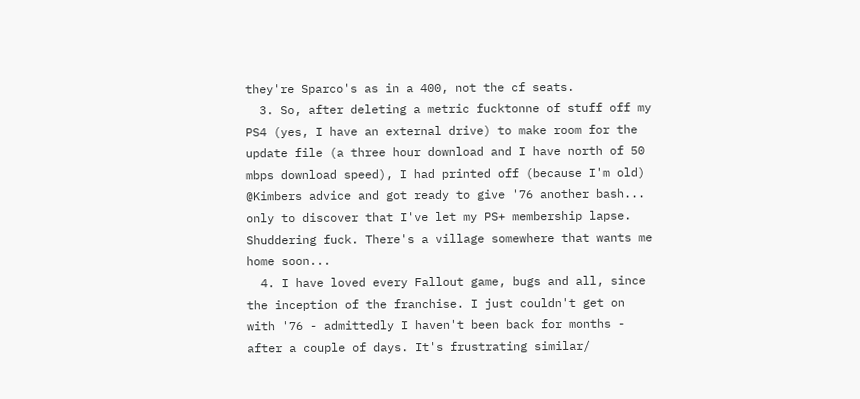they're Sparco's as in a 400, not the cf seats.
  3. So, after deleting a metric fucktonne of stuff off my PS4 (yes, I have an external drive) to make room for the update file (a three hour download and I have north of 50 mbps download speed), I had printed off (because I'm old) @Kimbers advice and got ready to give '76 another bash... only to discover that I've let my PS+ membership lapse. Shuddering fuck. There's a village somewhere that wants me home soon...
  4. I have loved every Fallout game, bugs and all, since the inception of the franchise. I just couldn't get on with '76 - admittedly I haven't been back for months - after a couple of days. It's frustrating similar/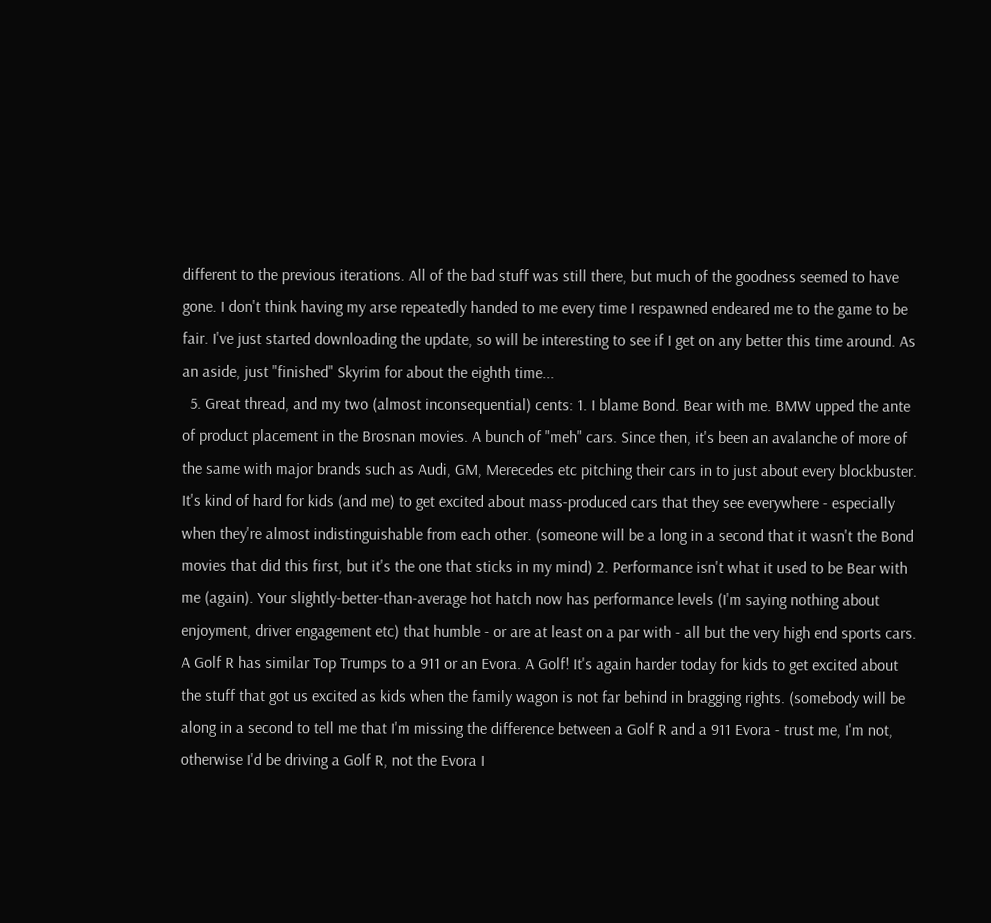different to the previous iterations. All of the bad stuff was still there, but much of the goodness seemed to have gone. I don't think having my arse repeatedly handed to me every time I respawned endeared me to the game to be fair. I've just started downloading the update, so will be interesting to see if I get on any better this time around. As an aside, just "finished" Skyrim for about the eighth time...
  5. Great thread, and my two (almost inconsequential) cents: 1. I blame Bond. Bear with me. BMW upped the ante of product placement in the Brosnan movies. A bunch of "meh" cars. Since then, it's been an avalanche of more of the same with major brands such as Audi, GM, Merecedes etc pitching their cars in to just about every blockbuster. It's kind of hard for kids (and me) to get excited about mass-produced cars that they see everywhere - especially when they're almost indistinguishable from each other. (someone will be a long in a second that it wasn't the Bond movies that did this first, but it's the one that sticks in my mind) 2. Performance isn't what it used to be Bear with me (again). Your slightly-better-than-average hot hatch now has performance levels (I'm saying nothing about enjoyment, driver engagement etc) that humble - or are at least on a par with - all but the very high end sports cars. A Golf R has similar Top Trumps to a 911 or an Evora. A Golf! It's again harder today for kids to get excited about the stuff that got us excited as kids when the family wagon is not far behind in bragging rights. (somebody will be along in a second to tell me that I'm missing the difference between a Golf R and a 911 Evora - trust me, I'm not, otherwise I'd be driving a Golf R, not the Evora I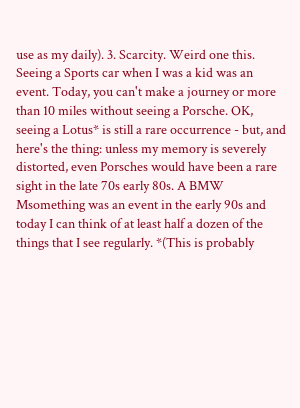use as my daily). 3. Scarcity. Weird one this. Seeing a Sports car when I was a kid was an event. Today, you can't make a journey or more than 10 miles without seeing a Porsche. OK, seeing a Lotus* is still a rare occurrence - but, and here's the thing: unless my memory is severely distorted, even Porsches would have been a rare sight in the late 70s early 80s. A BMW Msomething was an event in the early 90s and today I can think of at least half a dozen of the things that I see regularly. *(This is probably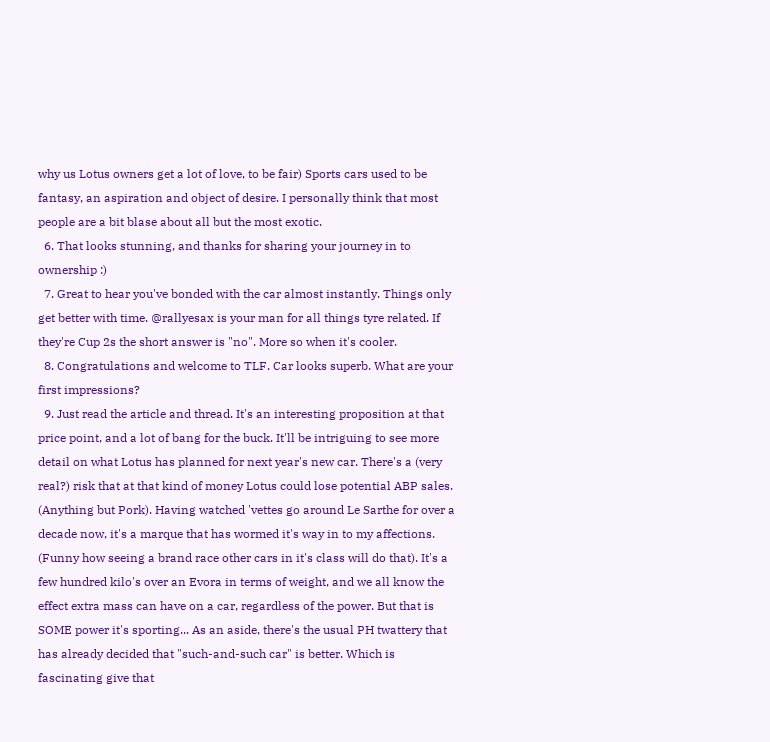why us Lotus owners get a lot of love, to be fair) Sports cars used to be fantasy, an aspiration and object of desire. I personally think that most people are a bit blase about all but the most exotic.
  6. That looks stunning, and thanks for sharing your journey in to ownership :)
  7. Great to hear you've bonded with the car almost instantly. Things only get better with time. @rallyesax is your man for all things tyre related. If they're Cup 2s the short answer is "no". More so when it's cooler.
  8. Congratulations and welcome to TLF. Car looks superb. What are your first impressions?
  9. Just read the article and thread. It's an interesting proposition at that price point, and a lot of bang for the buck. It'll be intriguing to see more detail on what Lotus has planned for next year's new car. There's a (very real?) risk that at that kind of money Lotus could lose potential ABP sales. (Anything but Pork). Having watched 'vettes go around Le Sarthe for over a decade now, it's a marque that has wormed it's way in to my affections. (Funny how seeing a brand race other cars in it's class will do that). It's a few hundred kilo's over an Evora in terms of weight, and we all know the effect extra mass can have on a car, regardless of the power. But that is SOME power it's sporting... As an aside, there's the usual PH twattery that has already decided that "such-and-such car" is better. Which is fascinating give that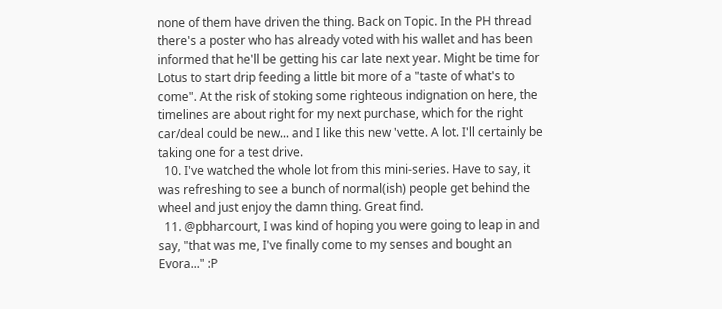none of them have driven the thing. Back on Topic. In the PH thread there's a poster who has already voted with his wallet and has been informed that he'll be getting his car late next year. Might be time for Lotus to start drip feeding a little bit more of a "taste of what's to come". At the risk of stoking some righteous indignation on here, the timelines are about right for my next purchase, which for the right car/deal could be new... and I like this new 'vette. A lot. I'll certainly be taking one for a test drive.
  10. I've watched the whole lot from this mini-series. Have to say, it was refreshing to see a bunch of normal(ish) people get behind the wheel and just enjoy the damn thing. Great find.
  11. @pbharcourt, I was kind of hoping you were going to leap in and say, "that was me, I've finally come to my senses and bought an Evora..." :P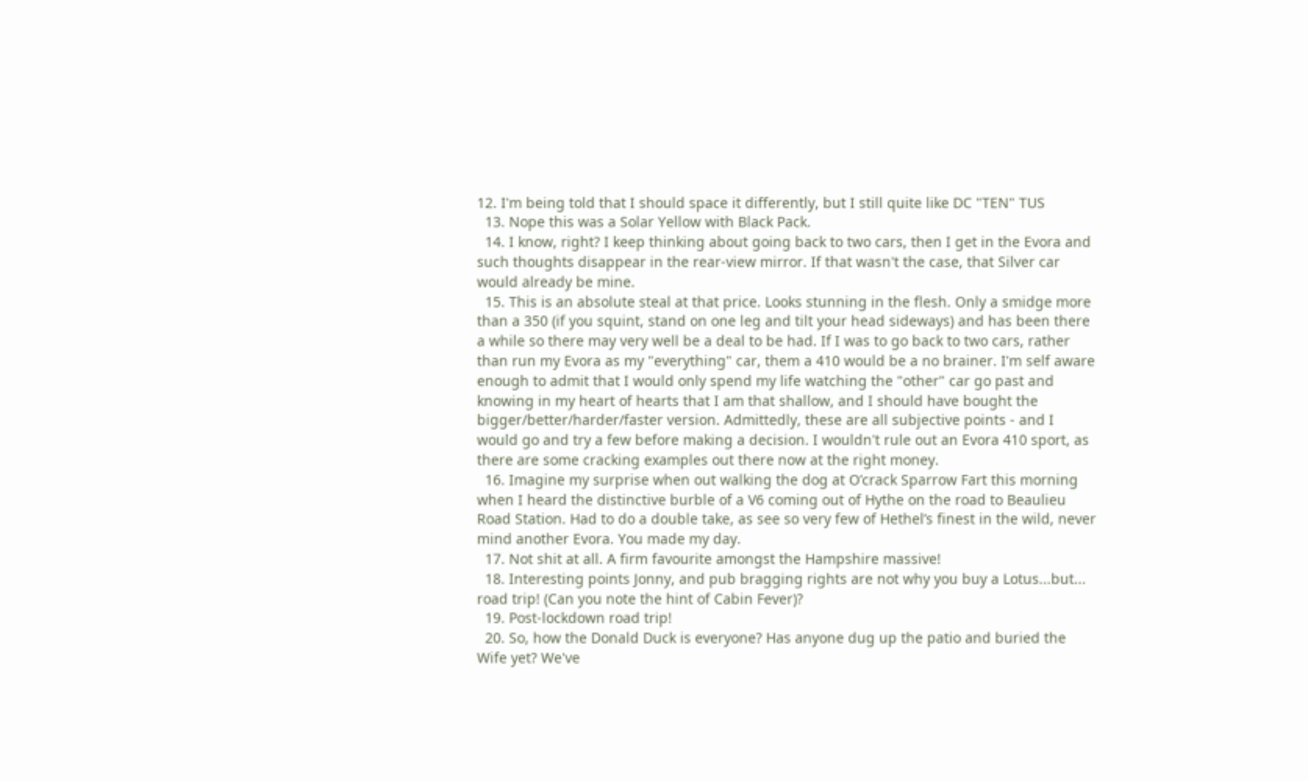12. I'm being told that I should space it differently, but I still quite like DC "TEN" TUS
  13. Nope this was a Solar Yellow with Black Pack.
  14. I know, right? I keep thinking about going back to two cars, then I get in the Evora and such thoughts disappear in the rear-view mirror. If that wasn't the case, that Silver car would already be mine.
  15. This is an absolute steal at that price. Looks stunning in the flesh. Only a smidge more than a 350 (if you squint, stand on one leg and tilt your head sideways) and has been there a while so there may very well be a deal to be had. If I was to go back to two cars, rather than run my Evora as my "everything" car, them a 410 would be a no brainer. I'm self aware enough to admit that I would only spend my life watching the "other" car go past and knowing in my heart of hearts that I am that shallow, and I should have bought the bigger/better/harder/faster version. Admittedly, these are all subjective points - and I would go and try a few before making a decision. I wouldn't rule out an Evora 410 sport, as there are some cracking examples out there now at the right money.
  16. Imagine my surprise when out walking the dog at O’crack Sparrow Fart this morning when I heard the distinctive burble of a V6 coming out of Hythe on the road to Beaulieu Road Station. Had to do a double take, as see so very few of Hethel’s finest in the wild, never mind another Evora. You made my day.
  17. Not shit at all. A firm favourite amongst the Hampshire massive!
  18. Interesting points Jonny, and pub bragging rights are not why you buy a Lotus...but... road trip! (Can you note the hint of Cabin Fever)?
  19. Post-lockdown road trip!
  20. So, how the Donald Duck is everyone? Has anyone dug up the patio and buried the Wife yet? We've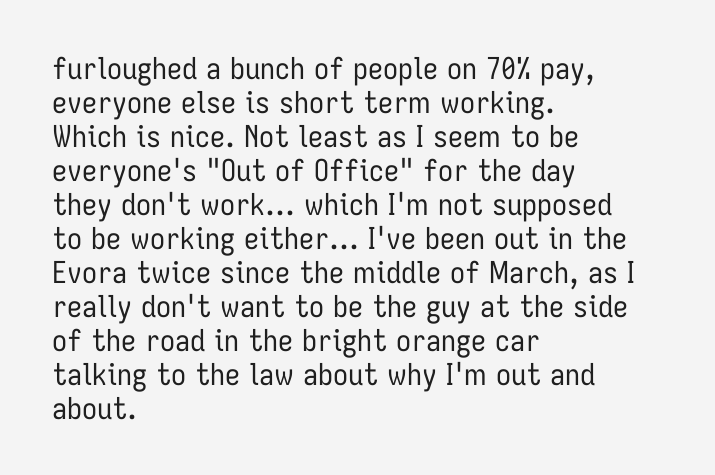furloughed a bunch of people on 70% pay, everyone else is short term working. Which is nice. Not least as I seem to be everyone's "Out of Office" for the day they don't work... which I'm not supposed to be working either... I've been out in the Evora twice since the middle of March, as I really don't want to be the guy at the side of the road in the bright orange car talking to the law about why I'm out and about.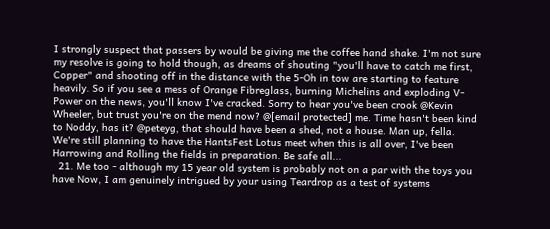I strongly suspect that passers by would be giving me the coffee hand shake. I'm not sure my resolve is going to hold though, as dreams of shouting "you'll have to catch me first, Copper" and shooting off in the distance with the 5-Oh in tow are starting to feature heavily. So if you see a mess of Orange Fibreglass, burning Michelins and exploding V-Power on the news, you'll know I've cracked. Sorry to hear you've been crook @Kevin Wheeler, but trust you're on the mend now? @[email protected] me. Time hasn't been kind to Noddy, has it? @peteyg, that should have been a shed, not a house. Man up, fella. We're still planning to have the HantsFest Lotus meet when this is all over, I've been Harrowing and Rolling the fields in preparation. Be safe all...
  21. Me too - although my 15 year old system is probably not on a par with the toys you have Now, I am genuinely intrigued by your using Teardrop as a test of systems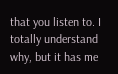that you listen to. I totally understand why, but it has me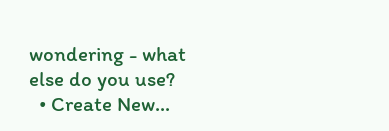wondering - what else do you use?
  • Create New...